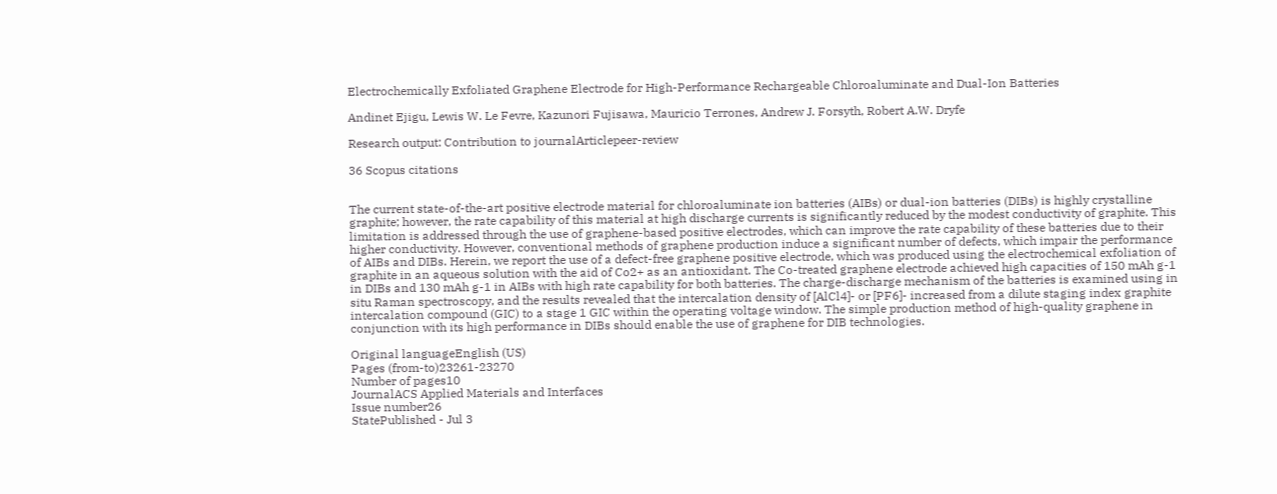Electrochemically Exfoliated Graphene Electrode for High-Performance Rechargeable Chloroaluminate and Dual-Ion Batteries

Andinet Ejigu, Lewis W. Le Fevre, Kazunori Fujisawa, Mauricio Terrones, Andrew J. Forsyth, Robert A.W. Dryfe

Research output: Contribution to journalArticlepeer-review

36 Scopus citations


The current state-of-the-art positive electrode material for chloroaluminate ion batteries (AIBs) or dual-ion batteries (DIBs) is highly crystalline graphite; however, the rate capability of this material at high discharge currents is significantly reduced by the modest conductivity of graphite. This limitation is addressed through the use of graphene-based positive electrodes, which can improve the rate capability of these batteries due to their higher conductivity. However, conventional methods of graphene production induce a significant number of defects, which impair the performance of AIBs and DIBs. Herein, we report the use of a defect-free graphene positive electrode, which was produced using the electrochemical exfoliation of graphite in an aqueous solution with the aid of Co2+ as an antioxidant. The Co-treated graphene electrode achieved high capacities of 150 mAh g-1 in DIBs and 130 mAh g-1 in AIBs with high rate capability for both batteries. The charge-discharge mechanism of the batteries is examined using in situ Raman spectroscopy, and the results revealed that the intercalation density of [AlCl4]- or [PF6]- increased from a dilute staging index graphite intercalation compound (GIC) to a stage 1 GIC within the operating voltage window. The simple production method of high-quality graphene in conjunction with its high performance in DIBs should enable the use of graphene for DIB technologies.

Original languageEnglish (US)
Pages (from-to)23261-23270
Number of pages10
JournalACS Applied Materials and Interfaces
Issue number26
StatePublished - Jul 3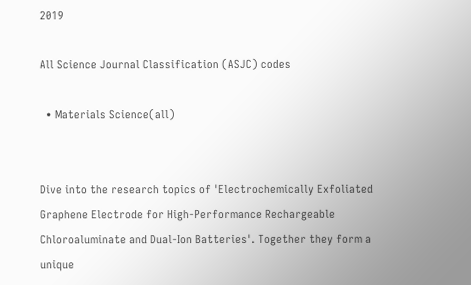2019

All Science Journal Classification (ASJC) codes

  • Materials Science(all)


Dive into the research topics of 'Electrochemically Exfoliated Graphene Electrode for High-Performance Rechargeable Chloroaluminate and Dual-Ion Batteries'. Together they form a unique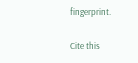fingerprint.

Cite this